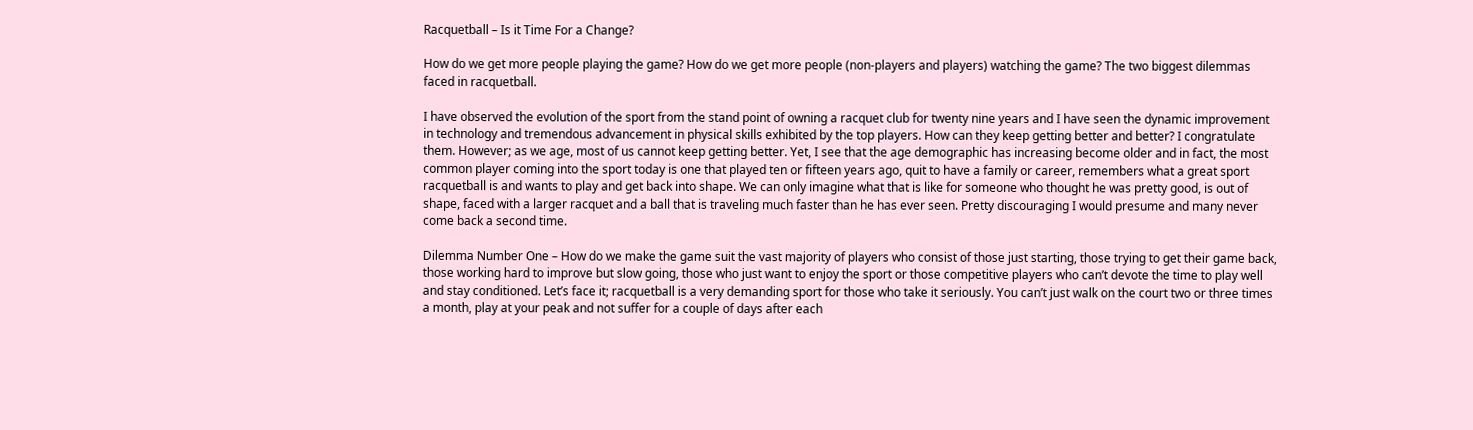Racquetball – Is it Time For a Change?

How do we get more people playing the game? How do we get more people (non-players and players) watching the game? The two biggest dilemmas faced in racquetball.

I have observed the evolution of the sport from the stand point of owning a racquet club for twenty nine years and I have seen the dynamic improvement in technology and tremendous advancement in physical skills exhibited by the top players. How can they keep getting better and better? I congratulate them. However; as we age, most of us cannot keep getting better. Yet, I see that the age demographic has increasing become older and in fact, the most common player coming into the sport today is one that played ten or fifteen years ago, quit to have a family or career, remembers what a great sport racquetball is and wants to play and get back into shape. We can only imagine what that is like for someone who thought he was pretty good, is out of shape, faced with a larger racquet and a ball that is traveling much faster than he has ever seen. Pretty discouraging I would presume and many never come back a second time.

Dilemma Number One – How do we make the game suit the vast majority of players who consist of those just starting, those trying to get their game back, those working hard to improve but slow going, those who just want to enjoy the sport or those competitive players who can’t devote the time to play well and stay conditioned. Let’s face it; racquetball is a very demanding sport for those who take it seriously. You can’t just walk on the court two or three times a month, play at your peak and not suffer for a couple of days after each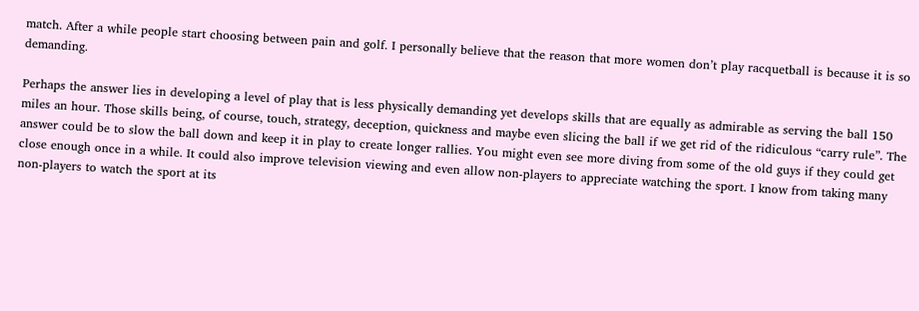match. After a while people start choosing between pain and golf. I personally believe that the reason that more women don’t play racquetball is because it is so demanding.

Perhaps the answer lies in developing a level of play that is less physically demanding yet develops skills that are equally as admirable as serving the ball 150 miles an hour. Those skills being, of course, touch, strategy, deception, quickness and maybe even slicing the ball if we get rid of the ridiculous “carry rule”. The answer could be to slow the ball down and keep it in play to create longer rallies. You might even see more diving from some of the old guys if they could get close enough once in a while. It could also improve television viewing and even allow non-players to appreciate watching the sport. I know from taking many non-players to watch the sport at its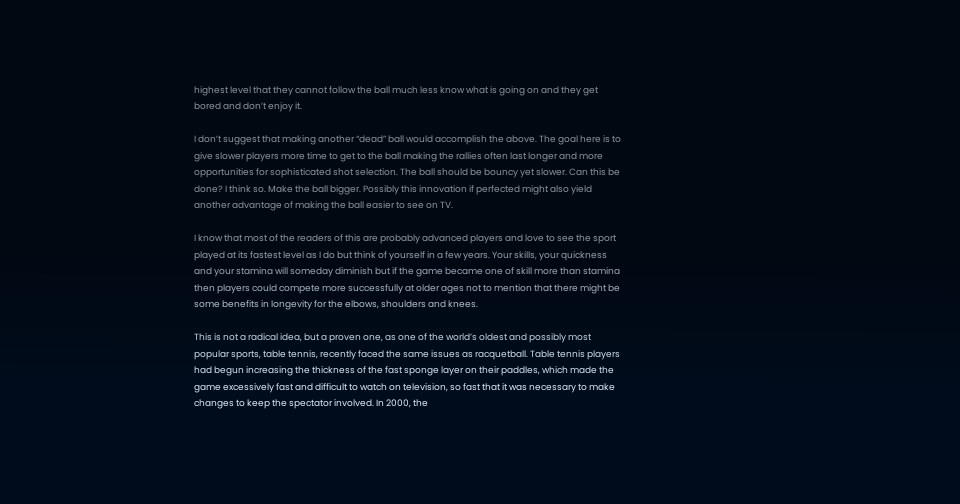highest level that they cannot follow the ball much less know what is going on and they get bored and don’t enjoy it.

I don’t suggest that making another “dead” ball would accomplish the above. The goal here is to give slower players more time to get to the ball making the rallies often last longer and more opportunities for sophisticated shot selection. The ball should be bouncy yet slower. Can this be done? I think so. Make the ball bigger. Possibly this innovation if perfected might also yield another advantage of making the ball easier to see on TV.

I know that most of the readers of this are probably advanced players and love to see the sport played at its fastest level as I do but think of yourself in a few years. Your skills, your quickness and your stamina will someday diminish but if the game became one of skill more than stamina then players could compete more successfully at older ages not to mention that there might be some benefits in longevity for the elbows, shoulders and knees.

This is not a radical idea, but a proven one, as one of the world’s oldest and possibly most popular sports, table tennis, recently faced the same issues as racquetball. Table tennis players had begun increasing the thickness of the fast sponge layer on their paddles, which made the game excessively fast and difficult to watch on television, so fast that it was necessary to make changes to keep the spectator involved. In 2000, the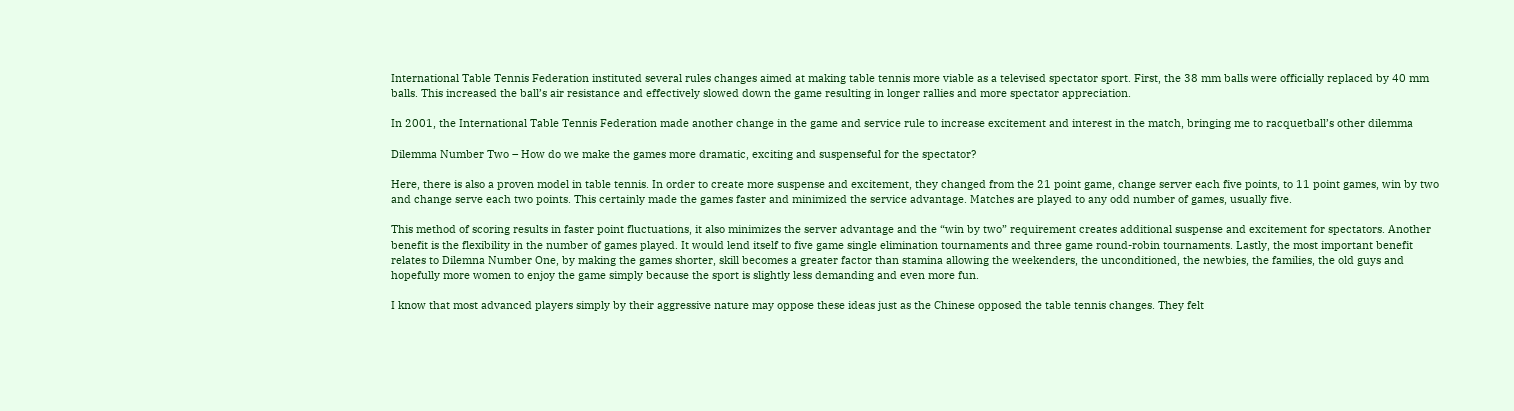International Table Tennis Federation instituted several rules changes aimed at making table tennis more viable as a televised spectator sport. First, the 38 mm balls were officially replaced by 40 mm balls. This increased the ball’s air resistance and effectively slowed down the game resulting in longer rallies and more spectator appreciation.

In 2001, the International Table Tennis Federation made another change in the game and service rule to increase excitement and interest in the match, bringing me to racquetball’s other dilemma

Dilemma Number Two – How do we make the games more dramatic, exciting and suspenseful for the spectator?

Here, there is also a proven model in table tennis. In order to create more suspense and excitement, they changed from the 21 point game, change server each five points, to 11 point games, win by two and change serve each two points. This certainly made the games faster and minimized the service advantage. Matches are played to any odd number of games, usually five.

This method of scoring results in faster point fluctuations, it also minimizes the server advantage and the “win by two” requirement creates additional suspense and excitement for spectators. Another benefit is the flexibility in the number of games played. It would lend itself to five game single elimination tournaments and three game round-robin tournaments. Lastly, the most important benefit relates to Dilemna Number One, by making the games shorter, skill becomes a greater factor than stamina allowing the weekenders, the unconditioned, the newbies, the families, the old guys and hopefully more women to enjoy the game simply because the sport is slightly less demanding and even more fun.

I know that most advanced players simply by their aggressive nature may oppose these ideas just as the Chinese opposed the table tennis changes. They felt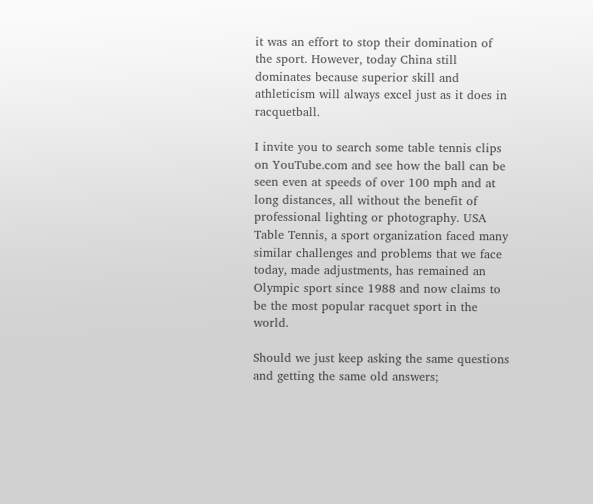it was an effort to stop their domination of the sport. However, today China still dominates because superior skill and athleticism will always excel just as it does in racquetball.

I invite you to search some table tennis clips on YouTube.com and see how the ball can be seen even at speeds of over 100 mph and at long distances, all without the benefit of professional lighting or photography. USA Table Tennis, a sport organization faced many similar challenges and problems that we face today, made adjustments, has remained an Olympic sport since 1988 and now claims to be the most popular racquet sport in the world.

Should we just keep asking the same questions and getting the same old answers;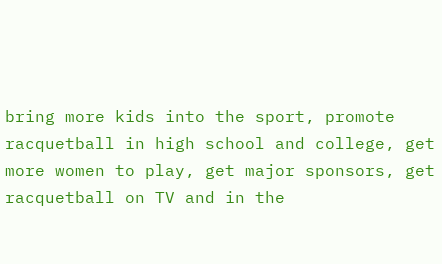bring more kids into the sport, promote racquetball in high school and college, get more women to play, get major sponsors, get racquetball on TV and in the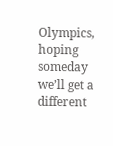Olympics, hoping someday we’ll get a different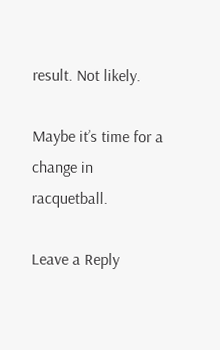result. Not likely.

Maybe it’s time for a change in racquetball.

Leave a Reply